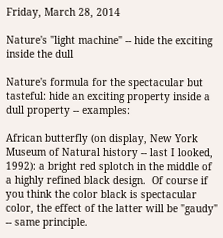Friday, March 28, 2014

Nature's "light machine" -- hide the exciting inside the dull

Nature's formula for the spectacular but tasteful: hide an exciting property inside a dull property -- examples:

African butterfly (on display, New York Museum of Natural history -- last I looked, 1992): a bright red splotch in the middle of a highly refined black design.  Of course if you think the color black is spectacular color, the effect of the latter will be "gaudy" -- same principle.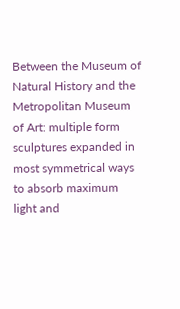Between the Museum of Natural History and the Metropolitan Museum of Art: multiple form sculptures expanded in most symmetrical ways to absorb maximum light and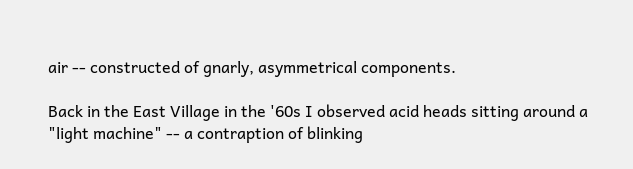air -- constructed of gnarly, asymmetrical components.

Back in the East Village in the '60s I observed acid heads sitting around a "light machine" -- a contraption of blinking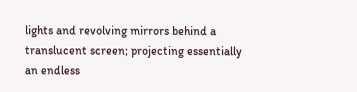lights and revolving mirrors behind a translucent screen; projecting essentially an endless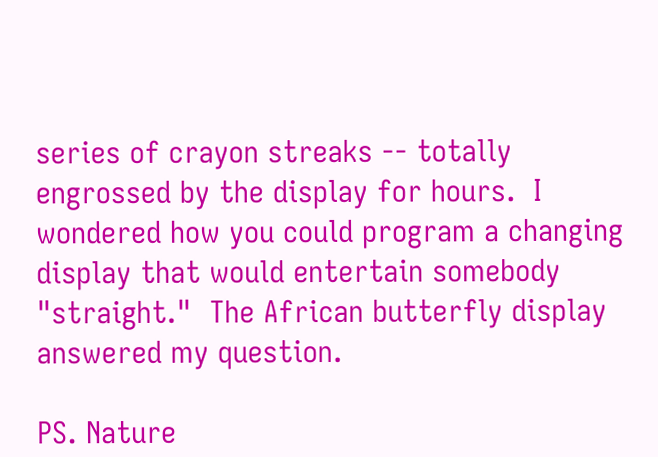series of crayon streaks -- totally engrossed by the display for hours.  I wondered how you could program a changing display that would entertain somebody "straight."  The African butterfly display answered my question.

PS. Nature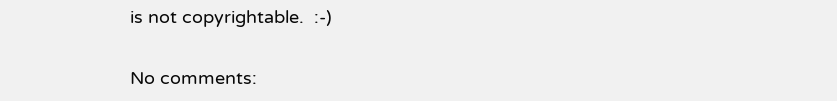is not copyrightable.  :-)

No comments: